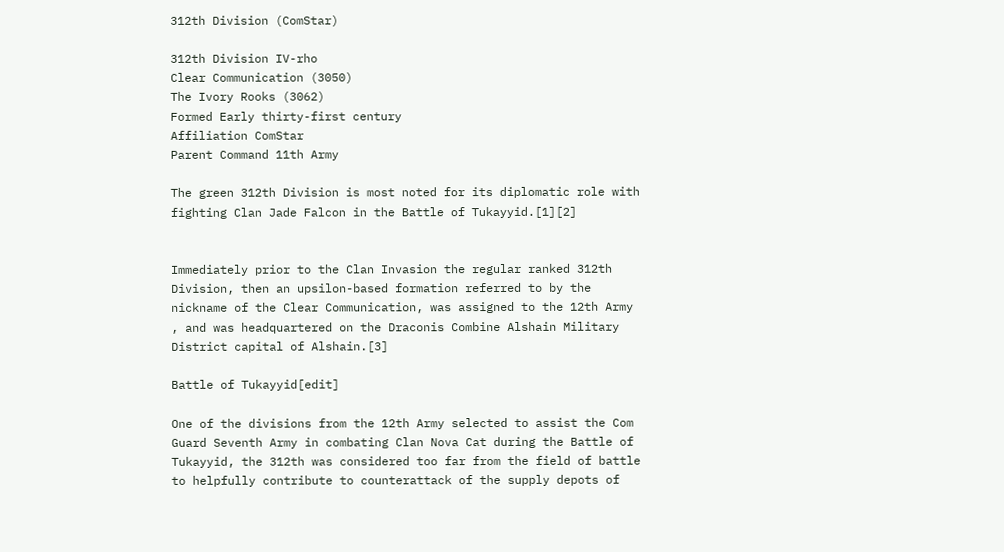312th Division (ComStar)

312th Division IV-rho
Clear Communication (3050)
The Ivory Rooks (3062)
Formed Early thirty-first century
Affiliation ComStar
Parent Command 11th Army

The green 312th Division is most noted for its diplomatic role with fighting Clan Jade Falcon in the Battle of Tukayyid.[1][2]


Immediately prior to the Clan Invasion the regular ranked 312th Division, then an upsilon-based formation referred to by the nickname of the Clear Communication, was assigned to the 12th Army , and was headquartered on the Draconis Combine Alshain Military District capital of Alshain.[3]

Battle of Tukayyid[edit]

One of the divisions from the 12th Army selected to assist the Com Guard Seventh Army in combating Clan Nova Cat during the Battle of Tukayyid, the 312th was considered too far from the field of battle to helpfully contribute to counterattack of the supply depots of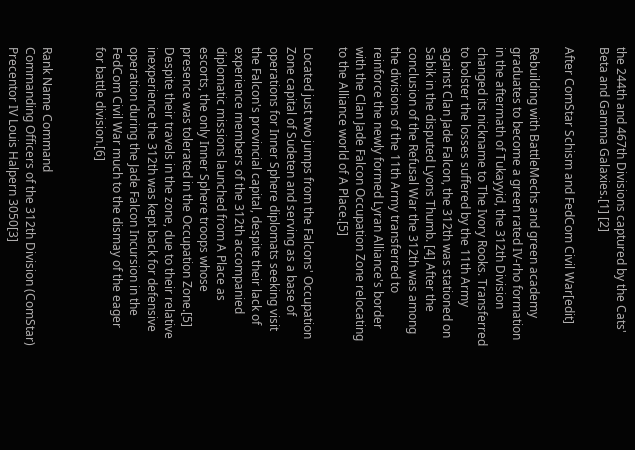the 244th and 467th Divisions captured by the Cats' Beta and Gamma Galaxies.[1] [2]

After ComStar Schism and FedCom Civil War[edit]

Rebuilding with BattleMechs and green academy graduates to become a green rated IV-rho formation in the aftermath of Tukayyid, the 312th Division changed its nickname to The Ivory Rooks. Transferred to bolster the losses suffered by the 11th Army against Clan Jade Falcon, the 312th was stationed on Sabik in the disputed Lyons Thumb. [4] After the conclusion of the Refusal War the 312th was among the divisions of the 11th Army transferred to reinforce the newly formed Lyran Alliance's border with the Clan Jade Falcon Occupation Zone relocating to the Alliance world of A Place.[5]

Located just two jumps from the Falcons' Occupation Zone capital of Sudeten and serving as a base of operations for Inner Sphere diplomats seeking visit the Falcon's provincial capital, despite their lack of experience members of the 312th accompanied diplomatic missions launched from A Place as escorts, the only Inner Sphere troops whose presence was tolerated in the Occupation Zone.[5] Despite their travels in the zone, due to their relative inexperience the 312th was kept back for defensive operation during the Jade Falcon Incursion in the FedCom Civil War much to the dismay of the eager for battle division.[6]


Rank Name Command
Commanding Officers of the 312th Division (ComStar)
Precentor IV Louis Halpern 3050[3]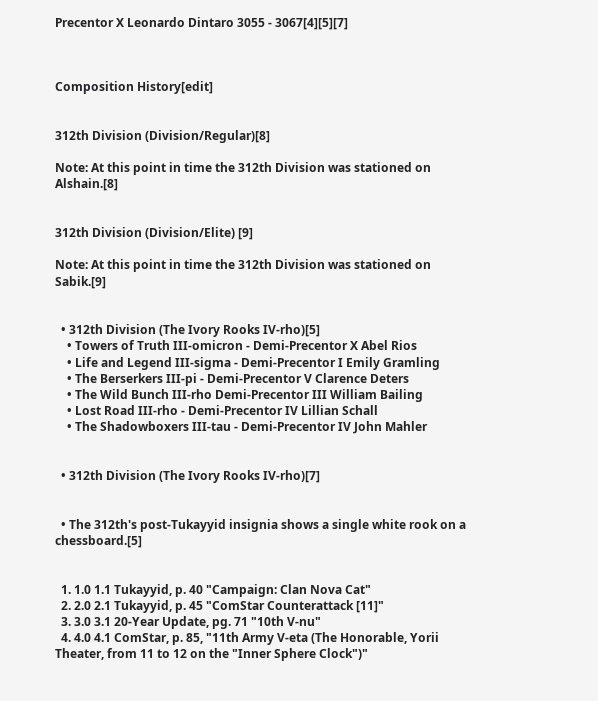Precentor X Leonardo Dintaro 3055 - 3067[4][5][7]



Composition History[edit]


312th Division (Division/Regular)[8]

Note: At this point in time the 312th Division was stationed on Alshain.[8]


312th Division (Division/Elite) [9]

Note: At this point in time the 312th Division was stationed on Sabik.[9]


  • 312th Division (The Ivory Rooks IV-rho)[5]
    • Towers of Truth III-omicron - Demi-Precentor X Abel Rios
    • Life and Legend III-sigma - Demi-Precentor I Emily Gramling
    • The Berserkers III-pi - Demi-Precentor V Clarence Deters
    • The Wild Bunch III-rho Demi-Precentor III William Bailing
    • Lost Road III-rho - Demi-Precentor IV Lillian Schall
    • The Shadowboxers III-tau - Demi-Precentor IV John Mahler


  • 312th Division (The Ivory Rooks IV-rho)[7]


  • The 312th's post-Tukayyid insignia shows a single white rook on a chessboard.[5]


  1. 1.0 1.1 Tukayyid, p. 40 "Campaign: Clan Nova Cat"
  2. 2.0 2.1 Tukayyid, p. 45 "ComStar Counterattack [11]"
  3. 3.0 3.1 20-Year Update, pg. 71 "10th V-nu"
  4. 4.0 4.1 ComStar, p. 85, "11th Army V-eta (The Honorable, Yorii Theater, from 11 to 12 on the "Inner Sphere Clock")"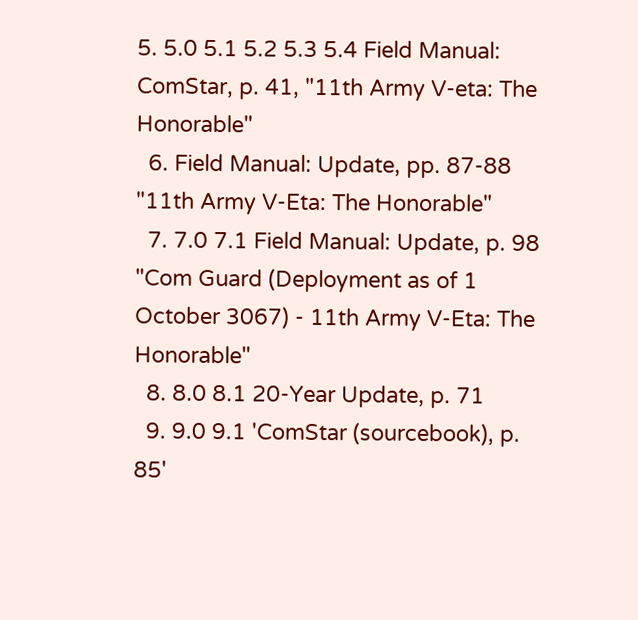5. 5.0 5.1 5.2 5.3 5.4 Field Manual: ComStar, p. 41, "11th Army V-eta: The Honorable"
  6. Field Manual: Update, pp. 87-88 "11th Army V-Eta: The Honorable"
  7. 7.0 7.1 Field Manual: Update, p. 98 "Com Guard (Deployment as of 1 October 3067) - 11th Army V-Eta: The Honorable"
  8. 8.0 8.1 20-Year Update, p. 71
  9. 9.0 9.1 'ComStar (sourcebook), p. 85'